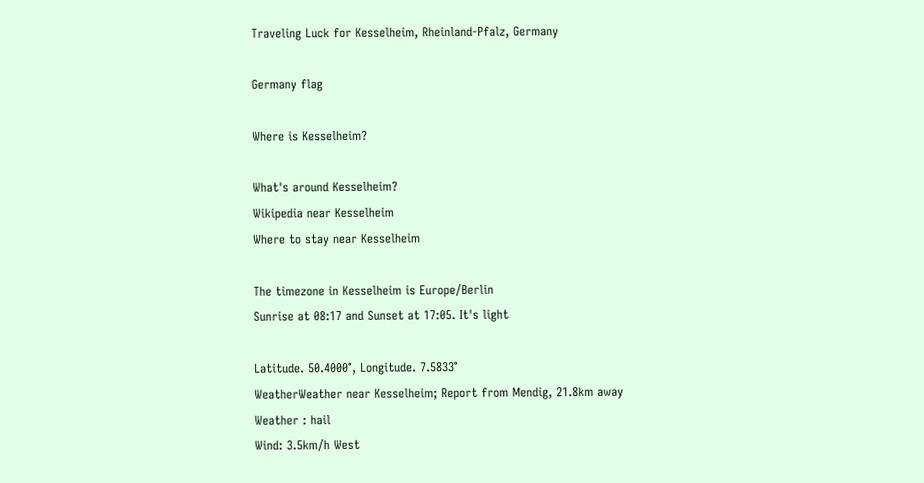Traveling Luck for Kesselheim, Rheinland-Pfalz, Germany

Germany flag

Where is Kesselheim?

What's around Kesselheim?
Wikipedia near Kesselheim
Where to stay near Kesselheim

The timezone in Kesselheim is Europe/Berlin
Sunrise at 08:17 and Sunset at 17:05. It's light

Latitude. 50.4000°, Longitude. 7.5833°
WeatherWeather near Kesselheim; Report from Mendig, 21.8km away
Weather : hail
Wind: 3.5km/h West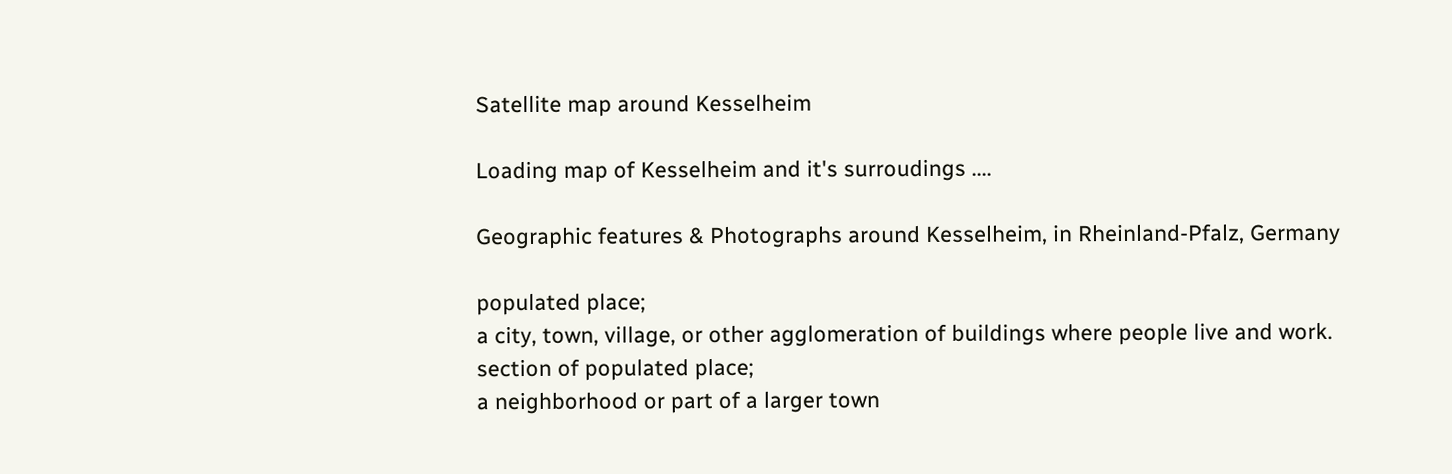Satellite map around Kesselheim

Loading map of Kesselheim and it's surroudings ....

Geographic features & Photographs around Kesselheim, in Rheinland-Pfalz, Germany

populated place;
a city, town, village, or other agglomeration of buildings where people live and work.
section of populated place;
a neighborhood or part of a larger town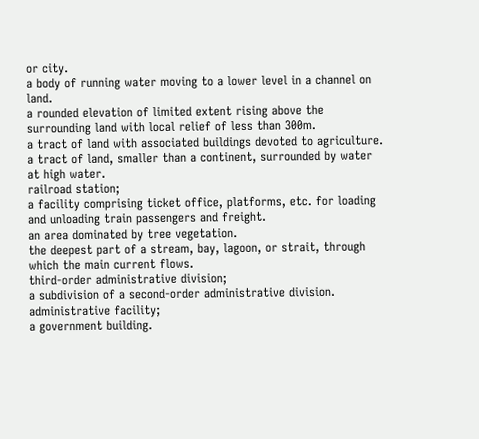or city.
a body of running water moving to a lower level in a channel on land.
a rounded elevation of limited extent rising above the surrounding land with local relief of less than 300m.
a tract of land with associated buildings devoted to agriculture.
a tract of land, smaller than a continent, surrounded by water at high water.
railroad station;
a facility comprising ticket office, platforms, etc. for loading and unloading train passengers and freight.
an area dominated by tree vegetation.
the deepest part of a stream, bay, lagoon, or strait, through which the main current flows.
third-order administrative division;
a subdivision of a second-order administrative division.
administrative facility;
a government building.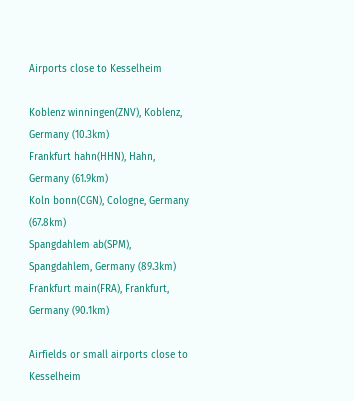Airports close to Kesselheim

Koblenz winningen(ZNV), Koblenz, Germany (10.3km)
Frankfurt hahn(HHN), Hahn, Germany (61.9km)
Koln bonn(CGN), Cologne, Germany (67.8km)
Spangdahlem ab(SPM), Spangdahlem, Germany (89.3km)
Frankfurt main(FRA), Frankfurt, Germany (90.1km)

Airfields or small airports close to Kesselheim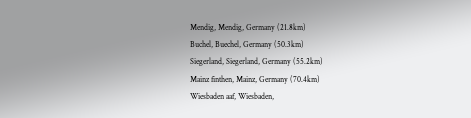Mendig, Mendig, Germany (21.8km)
Buchel, Buechel, Germany (50.3km)
Siegerland, Siegerland, Germany (55.2km)
Mainz finthen, Mainz, Germany (70.4km)
Wiesbaden aaf, Wiesbaden,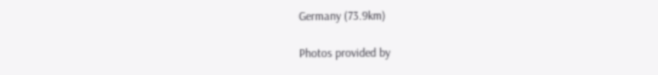Germany (73.9km)

Photos provided by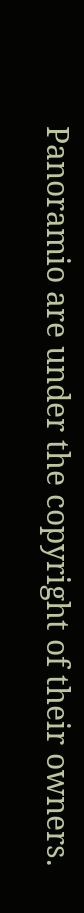Panoramio are under the copyright of their owners.